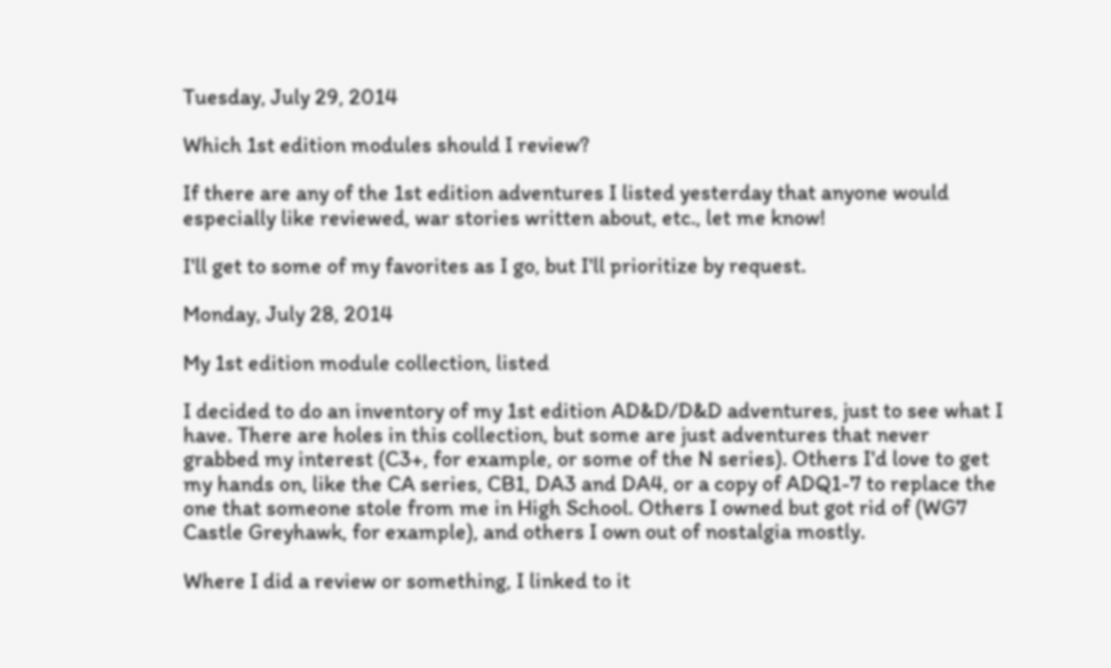Tuesday, July 29, 2014

Which 1st edition modules should I review?

If there are any of the 1st edition adventures I listed yesterday that anyone would especially like reviewed, war stories written about, etc., let me know!

I'll get to some of my favorites as I go, but I'll prioritize by request.

Monday, July 28, 2014

My 1st edition module collection, listed

I decided to do an inventory of my 1st edition AD&D/D&D adventures, just to see what I have. There are holes in this collection, but some are just adventures that never grabbed my interest (C3+, for example, or some of the N series). Others I'd love to get my hands on, like the CA series, CB1, DA3 and DA4, or a copy of ADQ1-7 to replace the one that someone stole from me in High School. Others I owned but got rid of (WG7 Castle Greyhawk, for example), and others I own out of nostalgia mostly.

Where I did a review or something, I linked to it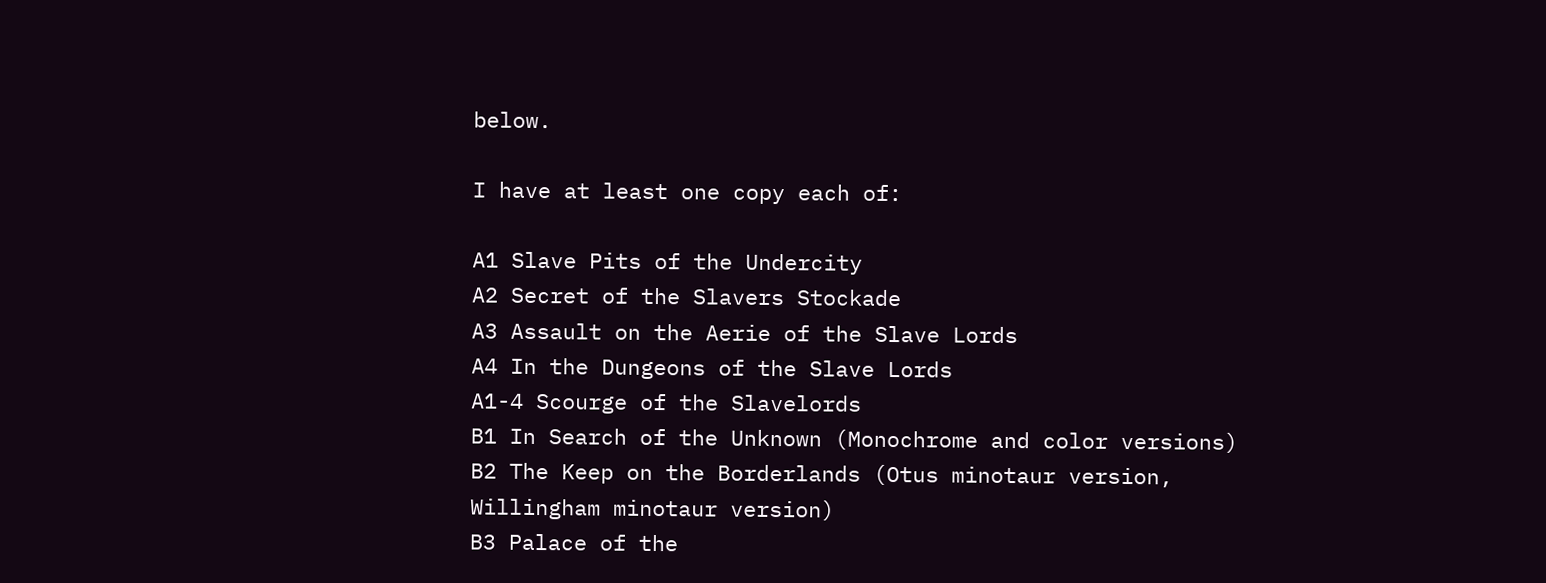below.

I have at least one copy each of:

A1 Slave Pits of the Undercity
A2 Secret of the Slavers Stockade
A3 Assault on the Aerie of the Slave Lords
A4 In the Dungeons of the Slave Lords
A1-4 Scourge of the Slavelords
B1 In Search of the Unknown (Monochrome and color versions)
B2 The Keep on the Borderlands (Otus minotaur version, Willingham minotaur version)
B3 Palace of the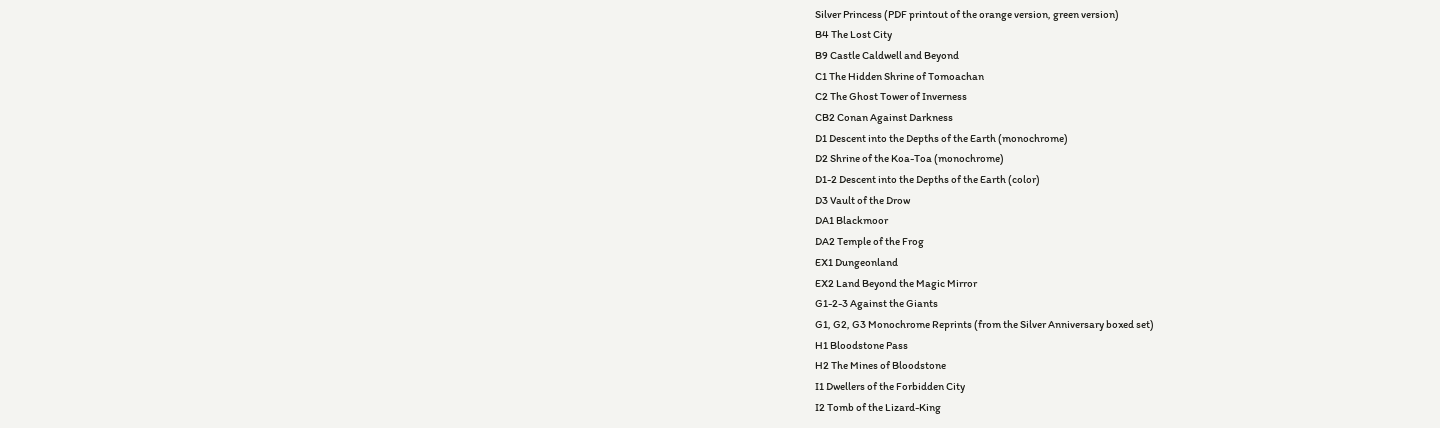Silver Princess (PDF printout of the orange version, green version)
B4 The Lost City
B9 Castle Caldwell and Beyond
C1 The Hidden Shrine of Tomoachan
C2 The Ghost Tower of Inverness
CB2 Conan Against Darkness
D1 Descent into the Depths of the Earth (monochrome)
D2 Shrine of the Koa-Toa (monochrome)
D1-2 Descent into the Depths of the Earth (color)
D3 Vault of the Drow
DA1 Blackmoor
DA2 Temple of the Frog
EX1 Dungeonland
EX2 Land Beyond the Magic Mirror
G1-2-3 Against the Giants
G1, G2, G3 Monochrome Reprints (from the Silver Anniversary boxed set)
H1 Bloodstone Pass
H2 The Mines of Bloodstone
I1 Dwellers of the Forbidden City
I2 Tomb of the Lizard-King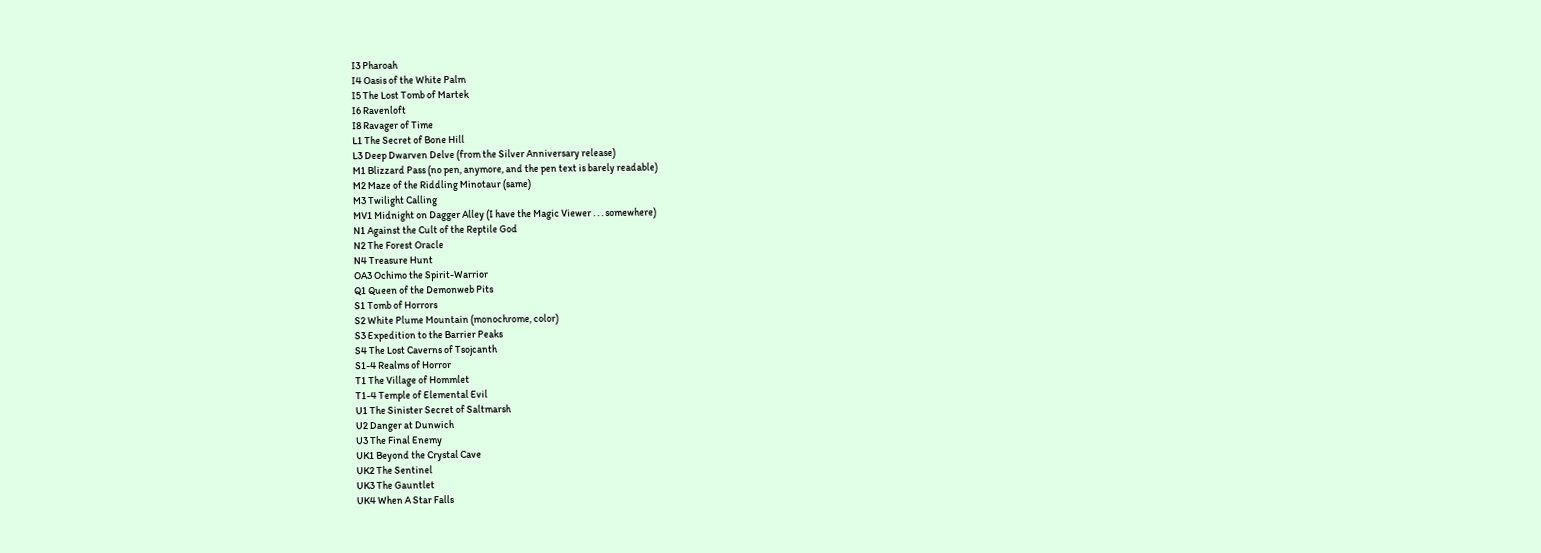I3 Pharoah
I4 Oasis of the White Palm
I5 The Lost Tomb of Martek
I6 Ravenloft
I8 Ravager of Time
L1 The Secret of Bone Hill
L3 Deep Dwarven Delve (from the Silver Anniversary release)
M1 Blizzard Pass (no pen, anymore, and the pen text is barely readable)
M2 Maze of the Riddling Minotaur (same)
M3 Twilight Calling
MV1 Midnight on Dagger Alley (I have the Magic Viewer . . . somewhere)
N1 Against the Cult of the Reptile God
N2 The Forest Oracle
N4 Treasure Hunt
OA3 Ochimo the Spirit-Warrior
Q1 Queen of the Demonweb Pits
S1 Tomb of Horrors
S2 White Plume Mountain (monochrome, color)
S3 Expedition to the Barrier Peaks
S4 The Lost Caverns of Tsojcanth
S1-4 Realms of Horror
T1 The Village of Hommlet
T1-4 Temple of Elemental Evil
U1 The Sinister Secret of Saltmarsh
U2 Danger at Dunwich
U3 The Final Enemy
UK1 Beyond the Crystal Cave
UK2 The Sentinel
UK3 The Gauntlet
UK4 When A Star Falls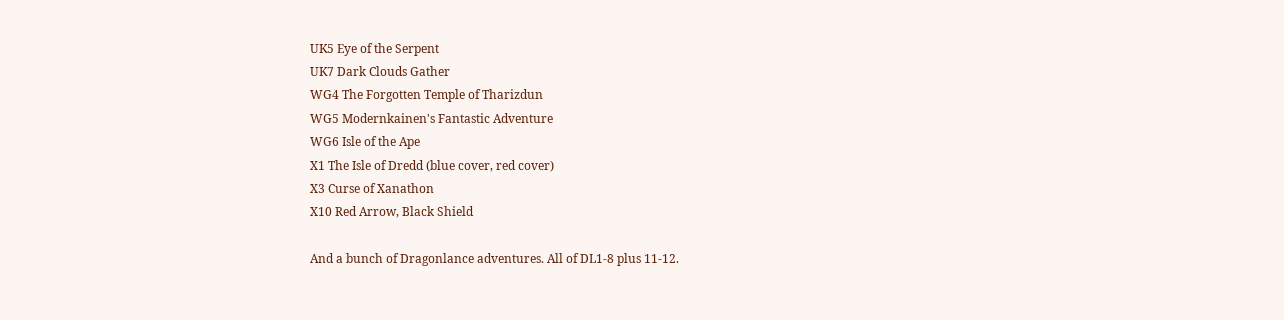UK5 Eye of the Serpent
UK7 Dark Clouds Gather
WG4 The Forgotten Temple of Tharizdun
WG5 Modernkainen's Fantastic Adventure
WG6 Isle of the Ape
X1 The Isle of Dredd (blue cover, red cover)
X3 Curse of Xanathon
X10 Red Arrow, Black Shield

And a bunch of Dragonlance adventures. All of DL1-8 plus 11-12.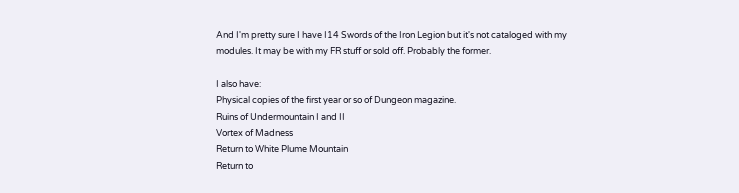And I'm pretty sure I have I14 Swords of the Iron Legion but it's not cataloged with my modules. It may be with my FR stuff or sold off. Probably the former.

I also have:
Physical copies of the first year or so of Dungeon magazine.
Ruins of Undermountain I and II
Vortex of Madness
Return to White Plume Mountain
Return to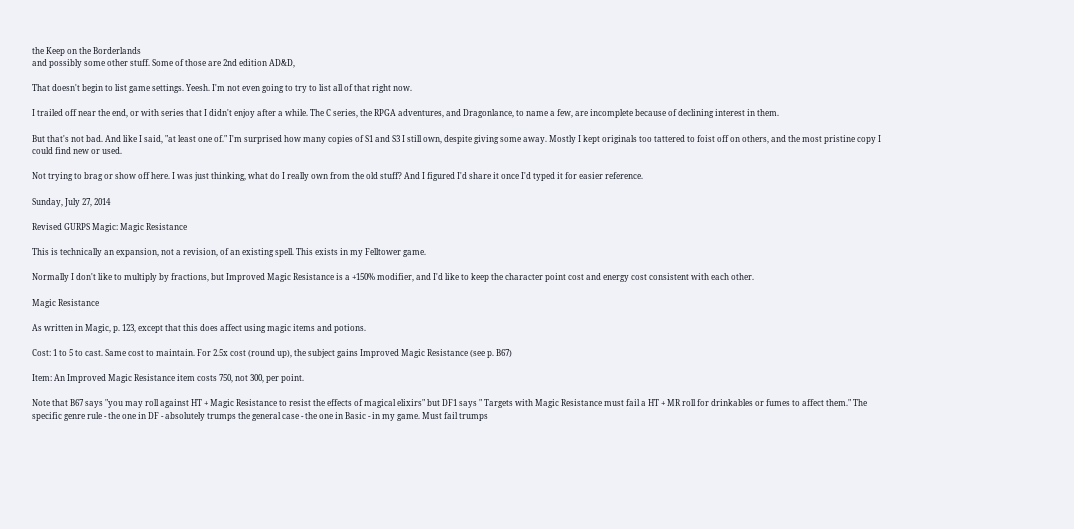the Keep on the Borderlands
and possibly some other stuff. Some of those are 2nd edition AD&D,

That doesn't begin to list game settings. Yeesh. I'm not even going to try to list all of that right now.

I trailed off near the end, or with series that I didn't enjoy after a while. The C series, the RPGA adventures, and Dragonlance, to name a few, are incomplete because of declining interest in them.

But that's not bad. And like I said, "at least one of." I'm surprised how many copies of S1 and S3 I still own, despite giving some away. Mostly I kept originals too tattered to foist off on others, and the most pristine copy I could find new or used.

Not trying to brag or show off here. I was just thinking, what do I really own from the old stuff? And I figured I'd share it once I'd typed it for easier reference.

Sunday, July 27, 2014

Revised GURPS Magic: Magic Resistance

This is technically an expansion, not a revision, of an existing spell. This exists in my Felltower game.

Normally I don't like to multiply by fractions, but Improved Magic Resistance is a +150% modifier, and I'd like to keep the character point cost and energy cost consistent with each other.

Magic Resistance

As written in Magic, p. 123, except that this does affect using magic items and potions.

Cost: 1 to 5 to cast. Same cost to maintain. For 2.5x cost (round up), the subject gains Improved Magic Resistance (see p. B67)

Item: An Improved Magic Resistance item costs 750, not 300, per point.

Note that B67 says "you may roll against HT + Magic Resistance to resist the effects of magical elixirs" but DF1 says " Targets with Magic Resistance must fail a HT + MR roll for drinkables or fumes to affect them." The specific genre rule - the one in DF - absolutely trumps the general case - the one in Basic - in my game. Must fail trumps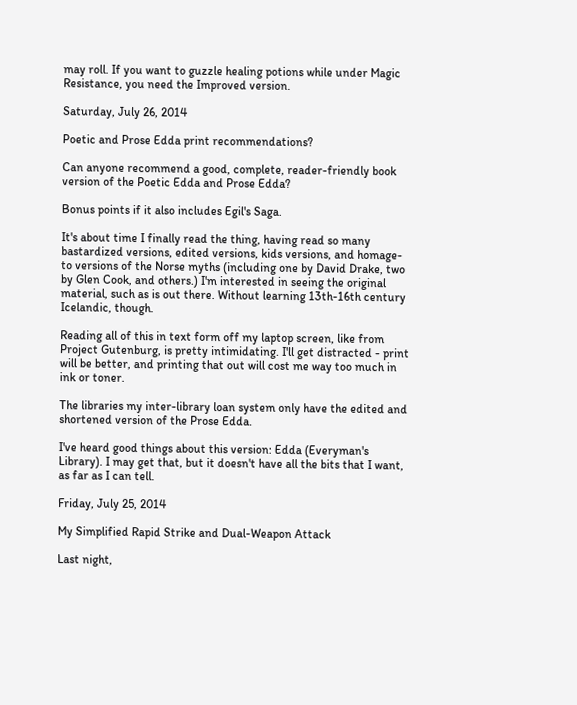may roll. If you want to guzzle healing potions while under Magic Resistance, you need the Improved version.

Saturday, July 26, 2014

Poetic and Prose Edda print recommendations?

Can anyone recommend a good, complete, reader-friendly book version of the Poetic Edda and Prose Edda?

Bonus points if it also includes Egil's Saga.

It's about time I finally read the thing, having read so many bastardized versions, edited versions, kids versions, and homage-to versions of the Norse myths (including one by David Drake, two by Glen Cook, and others.) I'm interested in seeing the original material, such as is out there. Without learning 13th-16th century Icelandic, though.

Reading all of this in text form off my laptop screen, like from Project Gutenburg, is pretty intimidating. I'll get distracted - print will be better, and printing that out will cost me way too much in ink or toner.

The libraries my inter-library loan system only have the edited and shortened version of the Prose Edda.

I've heard good things about this version: Edda (Everyman's Library). I may get that, but it doesn't have all the bits that I want, as far as I can tell.

Friday, July 25, 2014

My Simplified Rapid Strike and Dual-Weapon Attack

Last night,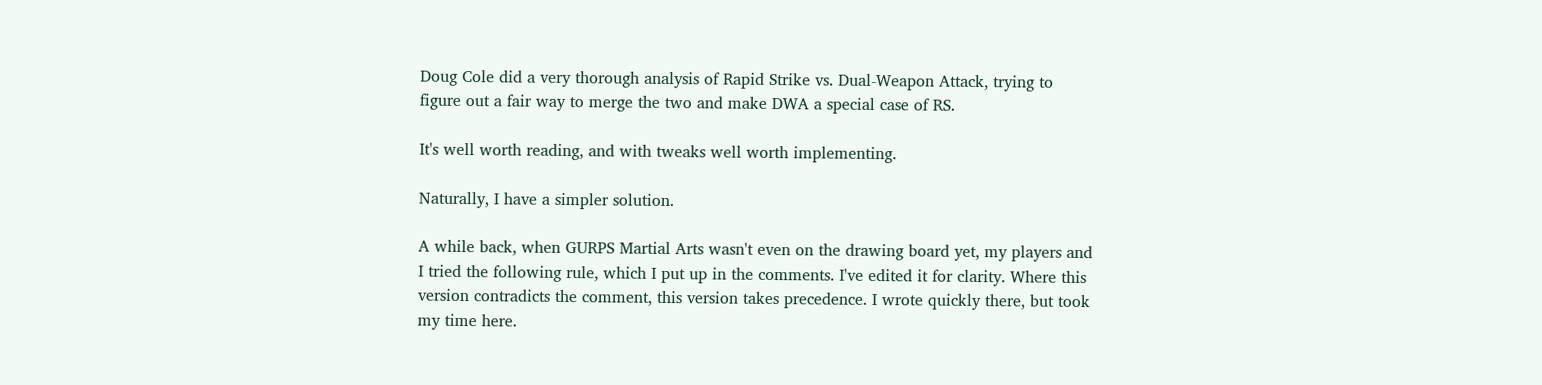Doug Cole did a very thorough analysis of Rapid Strike vs. Dual-Weapon Attack, trying to figure out a fair way to merge the two and make DWA a special case of RS.

It's well worth reading, and with tweaks well worth implementing.

Naturally, I have a simpler solution.

A while back, when GURPS Martial Arts wasn't even on the drawing board yet, my players and I tried the following rule, which I put up in the comments. I've edited it for clarity. Where this version contradicts the comment, this version takes precedence. I wrote quickly there, but took my time here.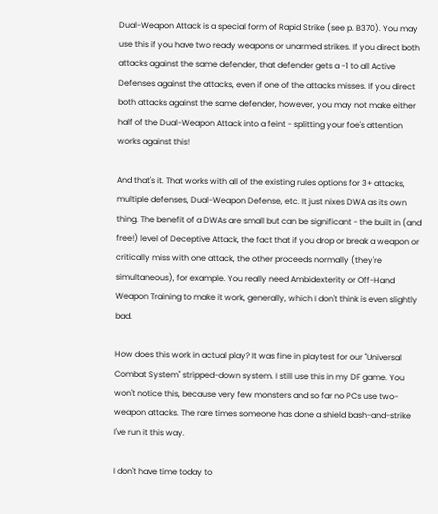Dual-Weapon Attack is a special form of Rapid Strike (see p. B370). You may use this if you have two ready weapons or unarmed strikes. If you direct both attacks against the same defender, that defender gets a -1 to all Active Defenses against the attacks, even if one of the attacks misses. If you direct both attacks against the same defender, however, you may not make either half of the Dual-Weapon Attack into a feint - splitting your foe's attention works against this!

And that's it. That works with all of the existing rules options for 3+ attacks, multiple defenses, Dual-Weapon Defense, etc. It just nixes DWA as its own thing. The benefit of a DWAs are small but can be significant - the built in (and free!) level of Deceptive Attack, the fact that if you drop or break a weapon or critically miss with one attack, the other proceeds normally (they're simultaneous), for example. You really need Ambidexterity or Off-Hand Weapon Training to make it work, generally, which I don't think is even slightly bad.

How does this work in actual play? It was fine in playtest for our "Universal Combat System" stripped-down system. I still use this in my DF game. You won't notice this, because very few monsters and so far no PCs use two-weapon attacks. The rare times someone has done a shield bash-and-strike I've run it this way.

I don't have time today to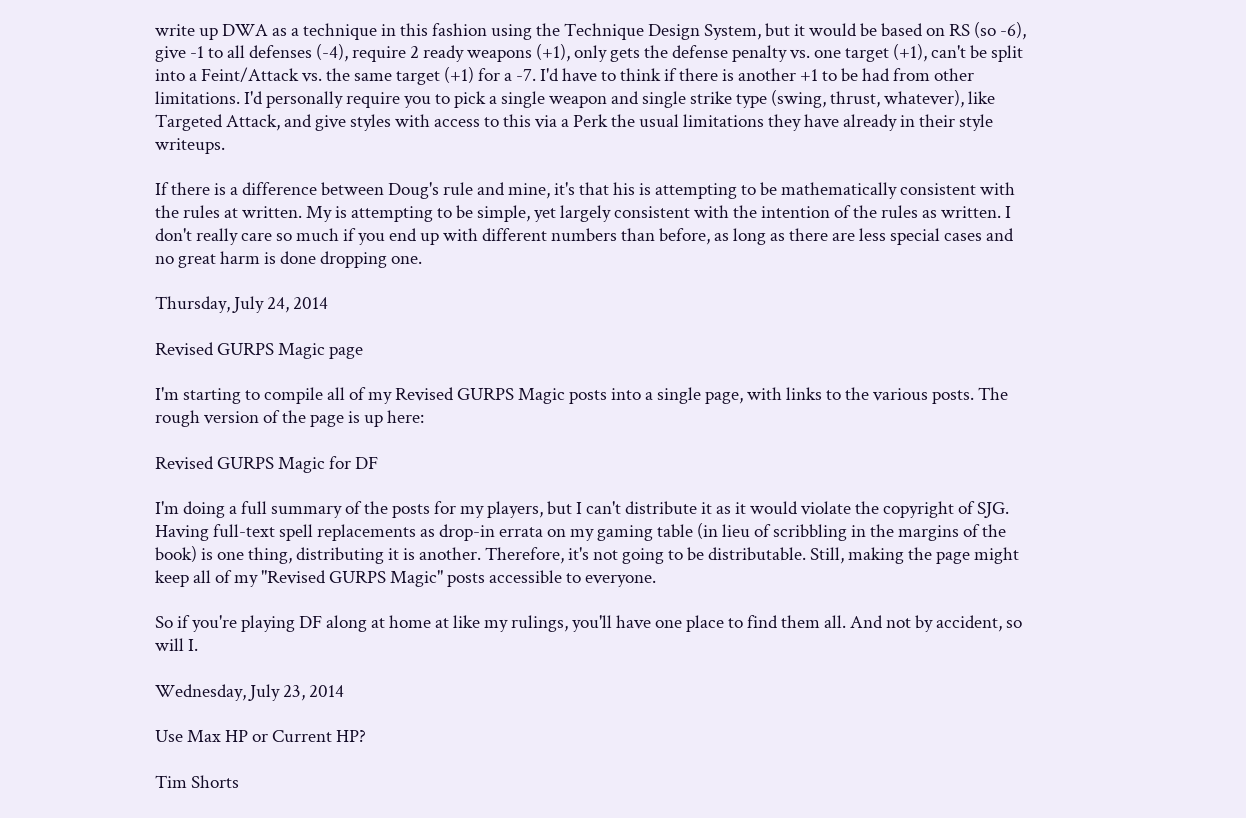write up DWA as a technique in this fashion using the Technique Design System, but it would be based on RS (so -6), give -1 to all defenses (-4), require 2 ready weapons (+1), only gets the defense penalty vs. one target (+1), can't be split into a Feint/Attack vs. the same target (+1) for a -7. I'd have to think if there is another +1 to be had from other limitations. I'd personally require you to pick a single weapon and single strike type (swing, thrust, whatever), like Targeted Attack, and give styles with access to this via a Perk the usual limitations they have already in their style writeups.

If there is a difference between Doug's rule and mine, it's that his is attempting to be mathematically consistent with the rules at written. My is attempting to be simple, yet largely consistent with the intention of the rules as written. I don't really care so much if you end up with different numbers than before, as long as there are less special cases and no great harm is done dropping one.

Thursday, July 24, 2014

Revised GURPS Magic page

I'm starting to compile all of my Revised GURPS Magic posts into a single page, with links to the various posts. The rough version of the page is up here:

Revised GURPS Magic for DF

I'm doing a full summary of the posts for my players, but I can't distribute it as it would violate the copyright of SJG. Having full-text spell replacements as drop-in errata on my gaming table (in lieu of scribbling in the margins of the book) is one thing, distributing it is another. Therefore, it's not going to be distributable. Still, making the page might keep all of my "Revised GURPS Magic" posts accessible to everyone.

So if you're playing DF along at home at like my rulings, you'll have one place to find them all. And not by accident, so will I.

Wednesday, July 23, 2014

Use Max HP or Current HP?

Tim Shorts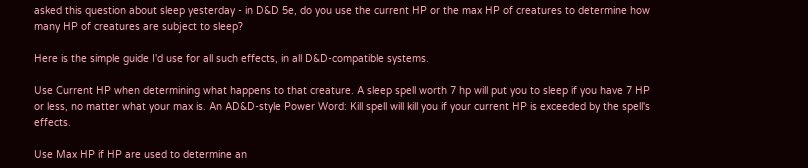asked this question about sleep yesterday - in D&D 5e, do you use the current HP or the max HP of creatures to determine how many HP of creatures are subject to sleep?

Here is the simple guide I'd use for all such effects, in all D&D-compatible systems.

Use Current HP when determining what happens to that creature. A sleep spell worth 7 hp will put you to sleep if you have 7 HP or less, no matter what your max is. An AD&D-style Power Word: Kill spell will kill you if your current HP is exceeded by the spell's effects.

Use Max HP if HP are used to determine an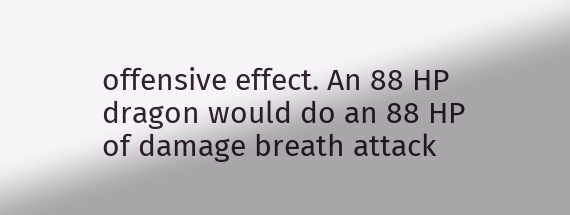offensive effect. An 88 HP dragon would do an 88 HP of damage breath attack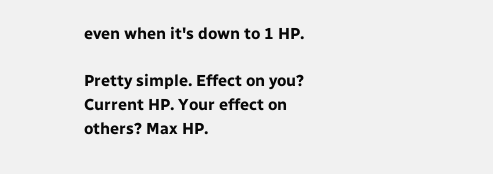even when it's down to 1 HP.

Pretty simple. Effect on you? Current HP. Your effect on others? Max HP.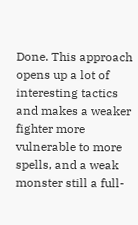Done. This approach opens up a lot of interesting tactics and makes a weaker fighter more vulnerable to more spells, and a weak monster still a full-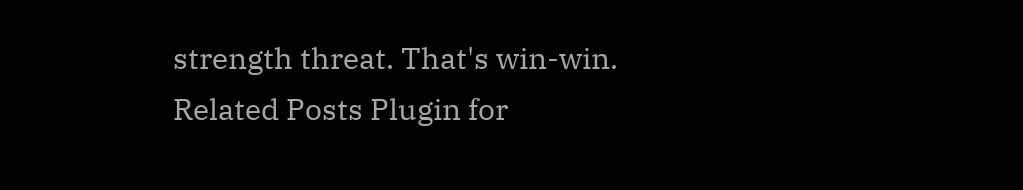strength threat. That's win-win.
Related Posts Plugin for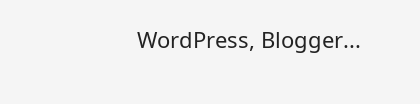WordPress, Blogger...